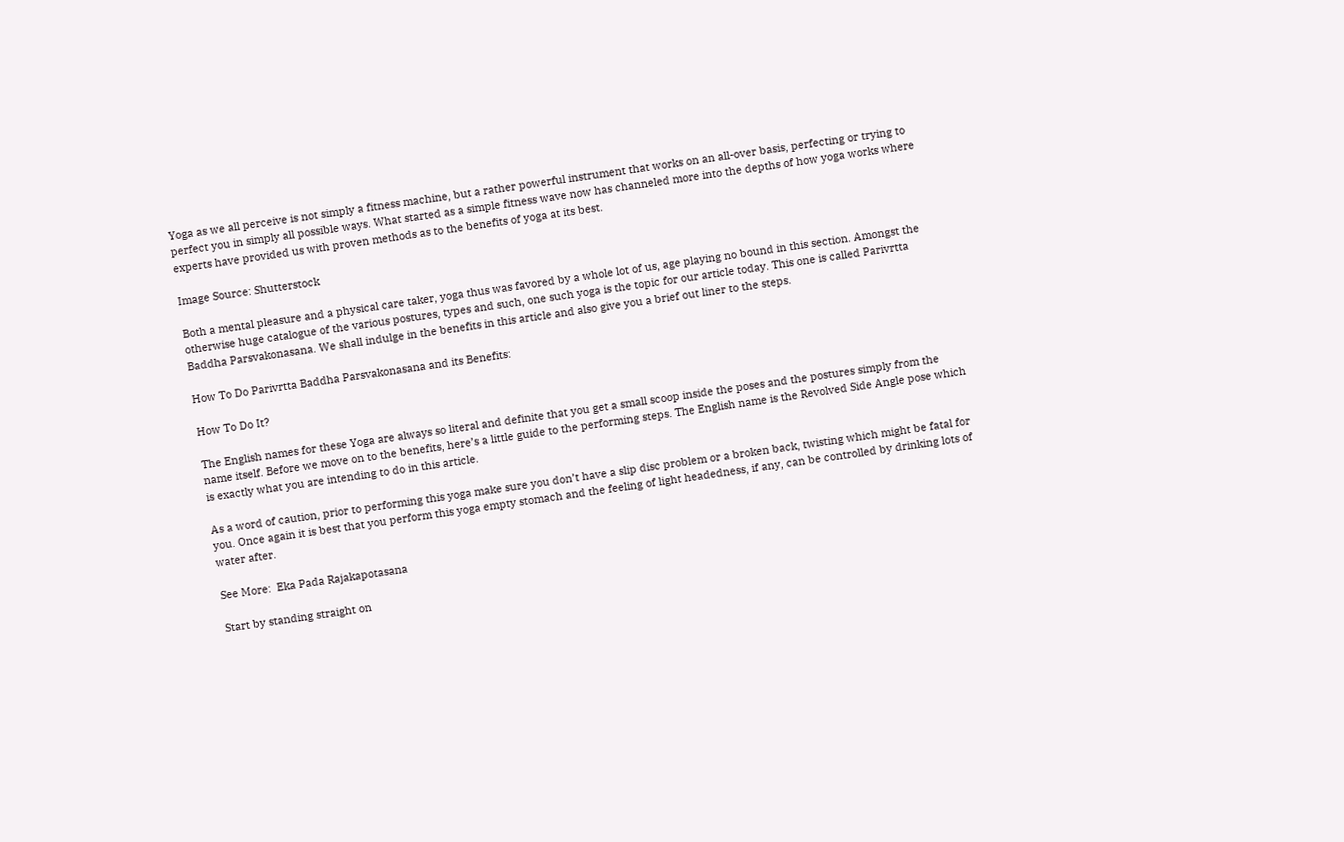Yoga as we all perceive is not simply a fitness machine, but a rather powerful instrument that works on an all-over basis, perfecting or trying to perfect you in simply all possible ways. What started as a simple fitness wave now has channeled more into the depths of how yoga works where experts have provided us with proven methods as to the benefits of yoga at its best.

Image Source: Shutterstock

Both a mental pleasure and a physical care taker, yoga thus was favored by a whole lot of us, age playing no bound in this section. Amongst the otherwise huge catalogue of the various postures, types and such, one such yoga is the topic for our article today. This one is called Parivrtta Baddha Parsvakonasana. We shall indulge in the benefits in this article and also give you a brief out liner to the steps.

How To Do Parivrtta Baddha Parsvakonasana and its Benefits:

How To Do It?

The English names for these Yoga are always so literal and definite that you get a small scoop inside the poses and the postures simply from the name itself. Before we move on to the benefits, here’s a little guide to the performing steps. The English name is the Revolved Side Angle pose which is exactly what you are intending to do in this article.

As a word of caution, prior to performing this yoga make sure you don’t have a slip disc problem or a broken back, twisting which might be fatal for you. Once again it is best that you perform this yoga empty stomach and the feeling of light headedness, if any, can be controlled by drinking lots of water after.

See More:  Eka Pada Rajakapotasana

Start by standing straight on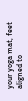your yoga mat, feet aligned to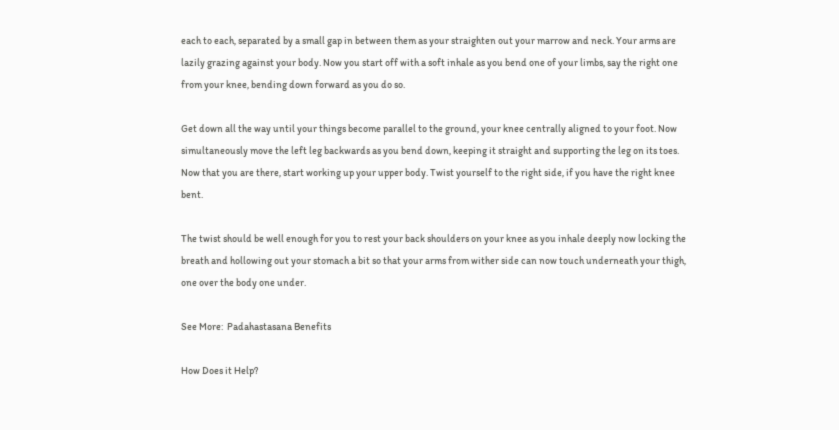each to each, separated by a small gap in between them as your straighten out your marrow and neck. Your arms are lazily grazing against your body. Now you start off with a soft inhale as you bend one of your limbs, say the right one from your knee, bending down forward as you do so.

Get down all the way until your things become parallel to the ground, your knee centrally aligned to your foot. Now simultaneously move the left leg backwards as you bend down, keeping it straight and supporting the leg on its toes. Now that you are there, start working up your upper body. Twist yourself to the right side, if you have the right knee bent.

The twist should be well enough for you to rest your back shoulders on your knee as you inhale deeply now locking the breath and hollowing out your stomach a bit so that your arms from wither side can now touch underneath your thigh, one over the body one under.

See More:  Padahastasana Benefits

How Does it Help?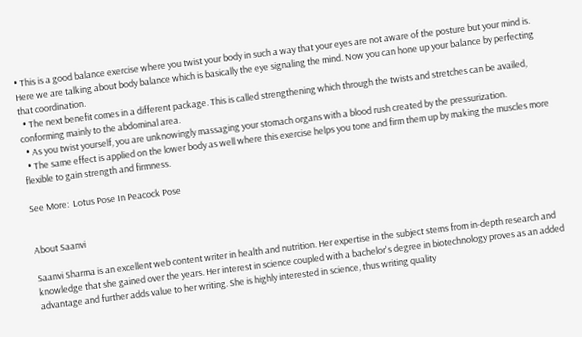• This is a good balance exercise where you twist your body in such a way that your eyes are not aware of the posture but your mind is. Here we are talking about body balance which is basically the eye signaling the mind. Now you can hone up your balance by perfecting that coordination.
  • The next benefit comes in a different package. This is called strengthening which through the twists and stretches can be availed, conforming mainly to the abdominal area.
  • As you twist yourself, you are unknowingly massaging your stomach organs with a blood rush created by the pressurization.
  • The same effect is applied on the lower body as well where this exercise helps you tone and firm them up by making the muscles more flexible to gain strength and firmness.

See More:  Lotus Pose In Peacock Pose


About Saanvi

Saanvi Sharma is an excellent web content writer in health and nutrition. Her expertise in the subject stems from in-depth research and knowledge that she gained over the years. Her interest in science coupled with a bachelor's degree in biotechnology proves as an added advantage and further adds value to her writing. She is highly interested in science, thus writing quality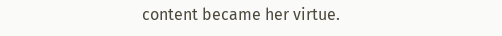content became her virtue.